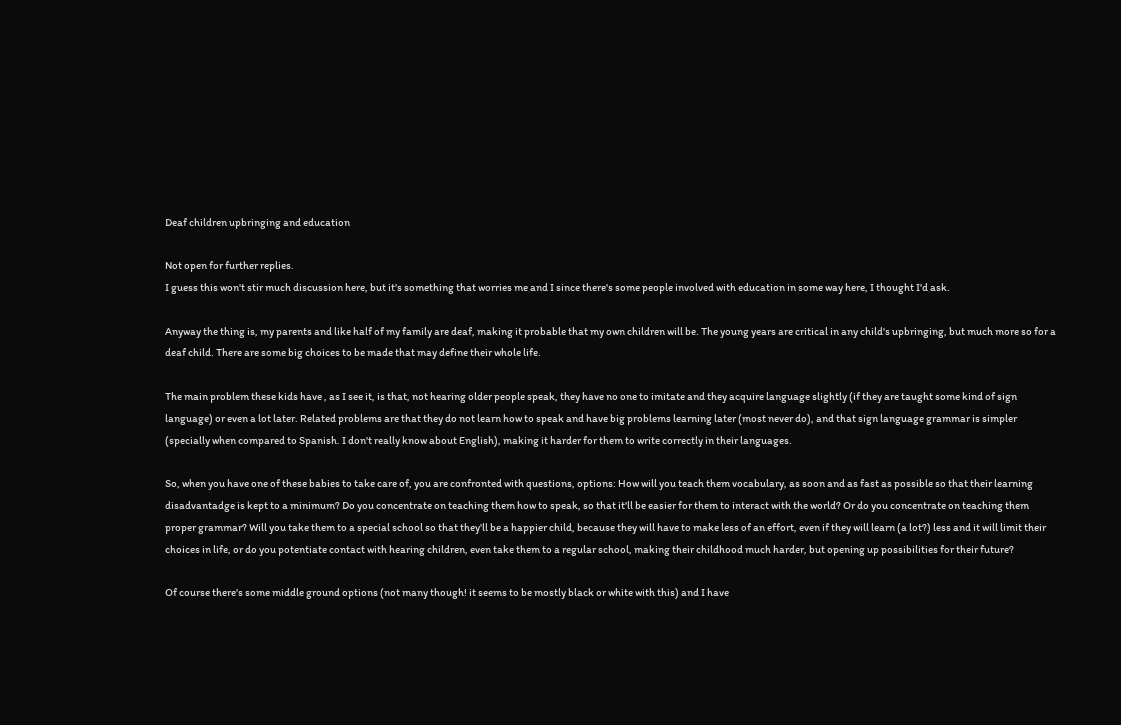Deaf children upbringing and education

Not open for further replies.
I guess this won't stir much discussion here, but it's something that worries me and I since there's some people involved with education in some way here, I thought I'd ask.

Anyway the thing is, my parents and like half of my family are deaf, making it probable that my own children will be. The young years are critical in any child's upbringing, but much more so for a deaf child. There are some big choices to be made that may define their whole life.

The main problem these kids have , as I see it, is that, not hearing older people speak, they have no one to imitate and they acquire language slightly (if they are taught some kind of sign language) or even a lot later. Related problems are that they do not learn how to speak and have big problems learning later (most never do), and that sign language grammar is simpler (specially when compared to Spanish. I don't really know about English), making it harder for them to write correctly in their languages.

So, when you have one of these babies to take care of, you are confronted with questions, options: How will you teach them vocabulary, as soon and as fast as possible so that their learning disadvantadge is kept to a minimum? Do you concentrate on teaching them how to speak, so that it'll be easier for them to interact with the world? Or do you concentrate on teaching them proper grammar? Will you take them to a special school so that they'll be a happier child, because they will have to make less of an effort, even if they will learn (a lot?) less and it will limit their choices in life, or do you potentiate contact with hearing children, even take them to a regular school, making their childhood much harder, but opening up possibilities for their future?

Of course there's some middle ground options (not many though! it seems to be mostly black or white with this) and I have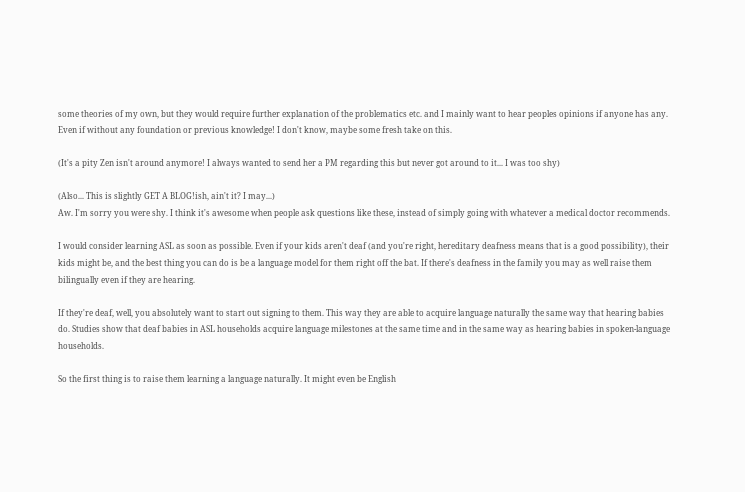some theories of my own, but they would require further explanation of the problematics etc. and I mainly want to hear peoples opinions if anyone has any. Even if without any foundation or previous knowledge! I don't know, maybe some fresh take on this.

(It's a pity Zen isn't around anymore! I always wanted to send her a PM regarding this but never got around to it... I was too shy)

(Also... This is slightly GET A BLOG!ish, ain't it? I may...)
Aw. I'm sorry you were shy. I think it's awesome when people ask questions like these, instead of simply going with whatever a medical doctor recommends.

I would consider learning ASL as soon as possible. Even if your kids aren't deaf (and you're right, hereditary deafness means that is a good possibility), their kids might be, and the best thing you can do is be a language model for them right off the bat. If there's deafness in the family you may as well raise them bilingually even if they are hearing.

If they're deaf, well, you absolutely want to start out signing to them. This way they are able to acquire language naturally the same way that hearing babies do. Studies show that deaf babies in ASL households acquire language milestones at the same time and in the same way as hearing babies in spoken-language households.

So the first thing is to raise them learning a language naturally. It might even be English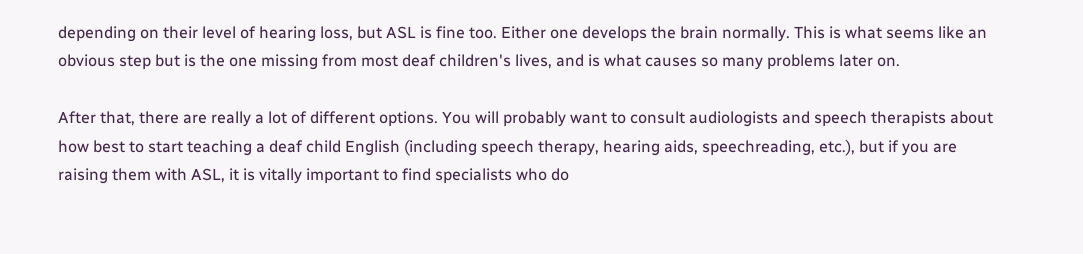depending on their level of hearing loss, but ASL is fine too. Either one develops the brain normally. This is what seems like an obvious step but is the one missing from most deaf children's lives, and is what causes so many problems later on.

After that, there are really a lot of different options. You will probably want to consult audiologists and speech therapists about how best to start teaching a deaf child English (including speech therapy, hearing aids, speechreading, etc.), but if you are raising them with ASL, it is vitally important to find specialists who do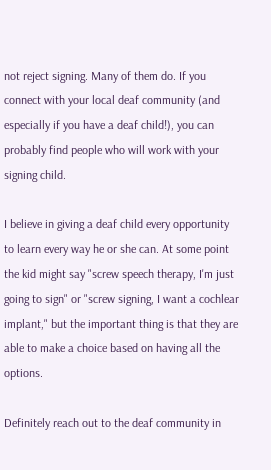not reject signing. Many of them do. If you connect with your local deaf community (and especially if you have a deaf child!), you can probably find people who will work with your signing child.

I believe in giving a deaf child every opportunity to learn every way he or she can. At some point the kid might say "screw speech therapy, I'm just going to sign" or "screw signing, I want a cochlear implant," but the important thing is that they are able to make a choice based on having all the options.

Definitely reach out to the deaf community in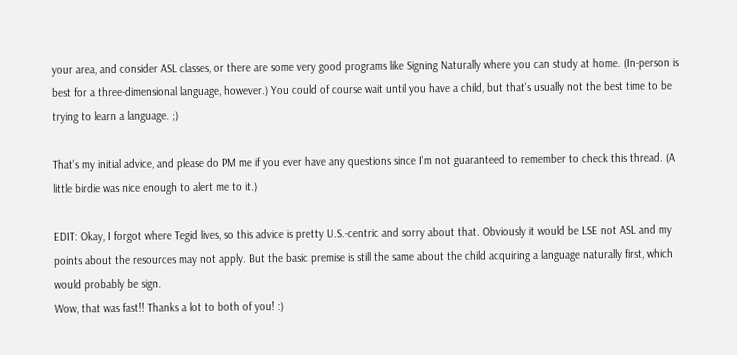your area, and consider ASL classes, or there are some very good programs like Signing Naturally where you can study at home. (In-person is best for a three-dimensional language, however.) You could of course wait until you have a child, but that's usually not the best time to be trying to learn a language. ;)

That's my initial advice, and please do PM me if you ever have any questions since I'm not guaranteed to remember to check this thread. (A little birdie was nice enough to alert me to it.)

EDIT: Okay, I forgot where Tegid lives, so this advice is pretty U.S.-centric and sorry about that. Obviously it would be LSE not ASL and my points about the resources may not apply. But the basic premise is still the same about the child acquiring a language naturally first, which would probably be sign.
Wow, that was fast!! Thanks a lot to both of you! :)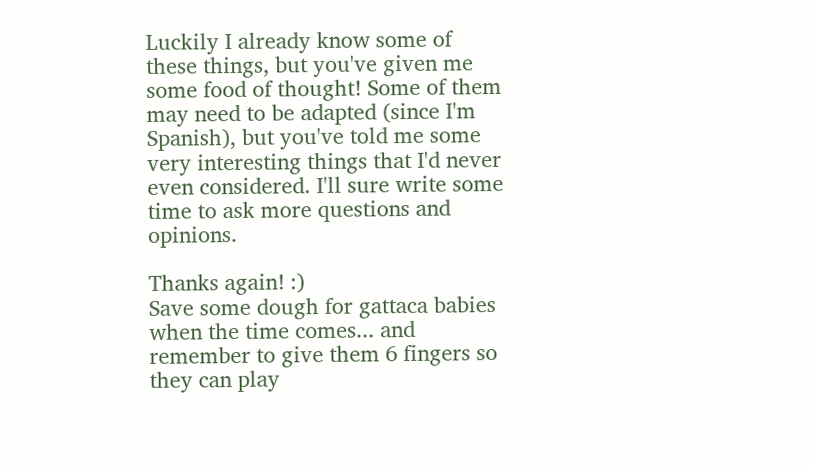Luckily I already know some of these things, but you've given me some food of thought! Some of them may need to be adapted (since I'm Spanish), but you've told me some very interesting things that I'd never even considered. I'll sure write some time to ask more questions and opinions.

Thanks again! :)
Save some dough for gattaca babies when the time comes... and remember to give them 6 fingers so they can play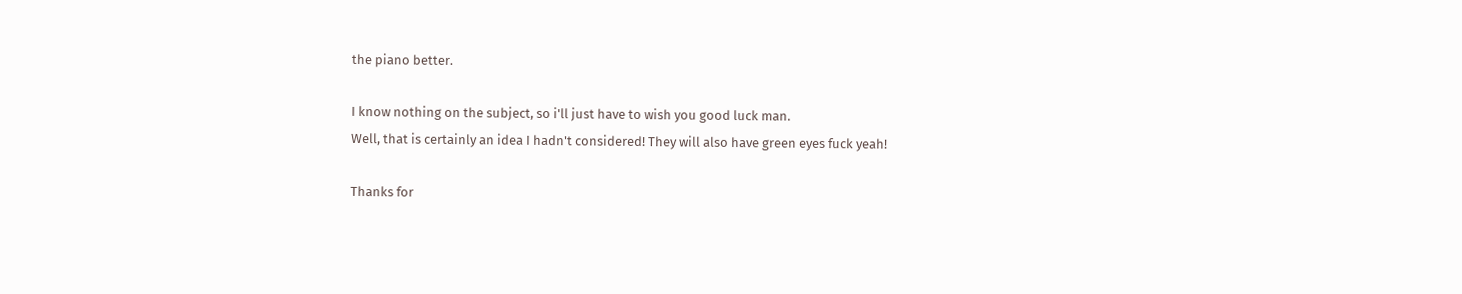the piano better.

I know nothing on the subject, so i'll just have to wish you good luck man.
Well, that is certainly an idea I hadn't considered! They will also have green eyes fuck yeah!

Thanks for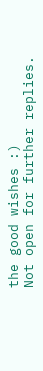the good wishes :)
Not open for further replies.